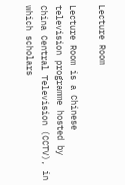Lecture Room

Lecture Room is a Chinese television programme hosted by China Central Television (CCTV), in which scholars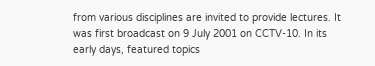from various disciplines are invited to provide lectures. It was first broadcast on 9 July 2001 on CCTV-10. In its early days, featured topics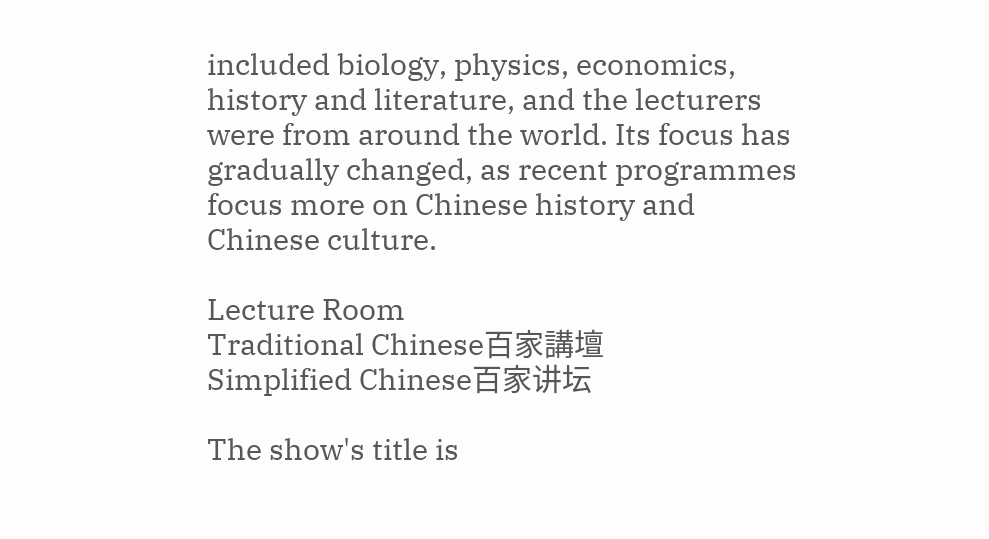included biology, physics, economics, history and literature, and the lecturers were from around the world. Its focus has gradually changed, as recent programmes focus more on Chinese history and Chinese culture.

Lecture Room
Traditional Chinese百家講壇
Simplified Chinese百家讲坛

The show's title is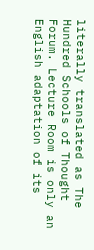literally translated as The Hundred Schools of Thought Forum. Lecture Room is only an English adaptation of its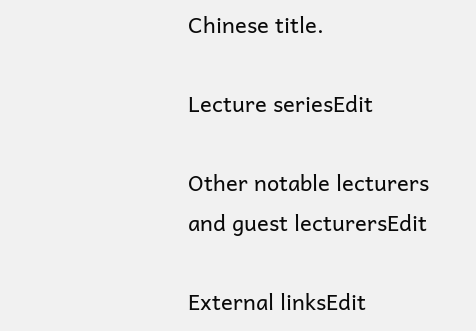Chinese title.

Lecture seriesEdit

Other notable lecturers and guest lecturersEdit

External linksEdit